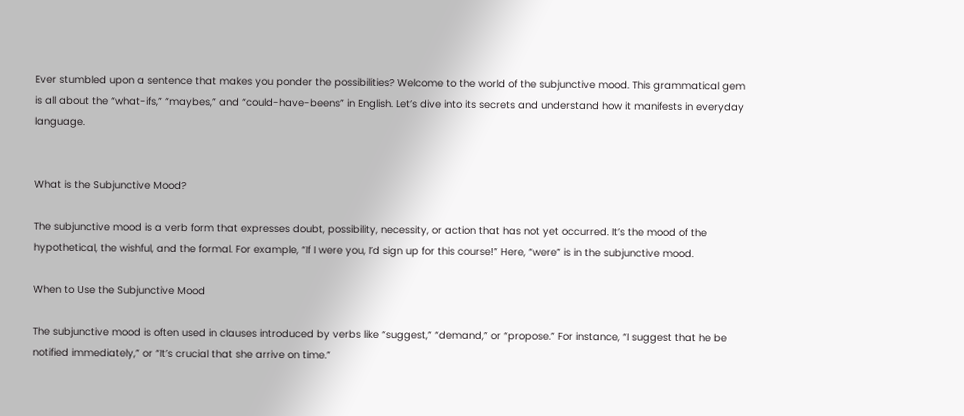Ever stumbled upon a sentence that makes you ponder the possibilities? Welcome to the world of the subjunctive mood. This grammatical gem is all about the “what-ifs,” “maybes,” and “could-have-beens” in English. Let’s dive into its secrets and understand how it manifests in everyday language.


What is the Subjunctive Mood?

The subjunctive mood is a verb form that expresses doubt, possibility, necessity, or action that has not yet occurred. It’s the mood of the hypothetical, the wishful, and the formal. For example, “If I were you, I’d sign up for this course!” Here, “were” is in the subjunctive mood.

When to Use the Subjunctive Mood

The subjunctive mood is often used in clauses introduced by verbs like “suggest,” “demand,” or “propose.” For instance, “I suggest that he be notified immediately,” or “It’s crucial that she arrive on time.”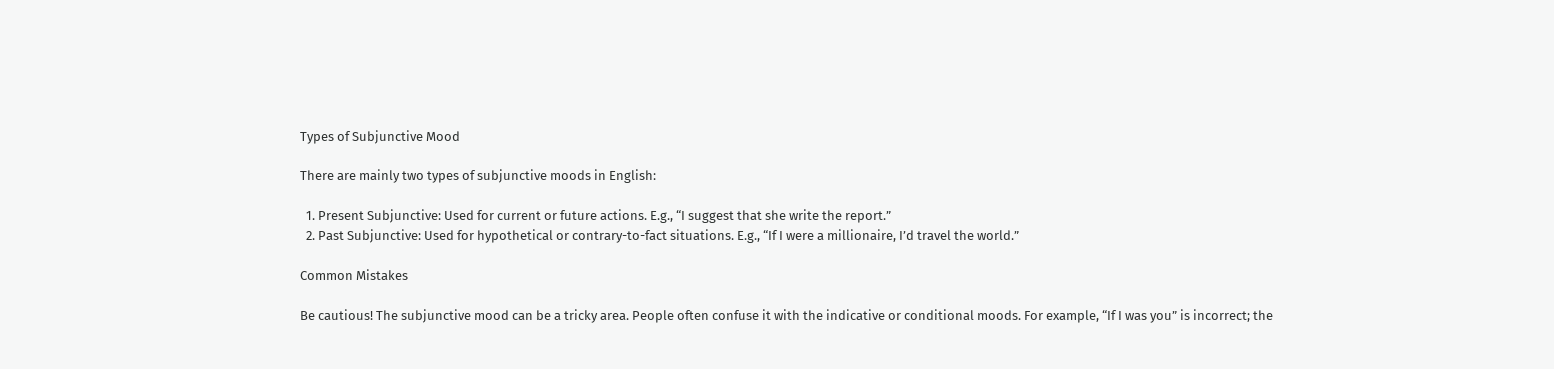Types of Subjunctive Mood

There are mainly two types of subjunctive moods in English:

  1. Present Subjunctive: Used for current or future actions. E.g., “I suggest that she write the report.”
  2. Past Subjunctive: Used for hypothetical or contrary-to-fact situations. E.g., “If I were a millionaire, I’d travel the world.”

Common Mistakes

Be cautious! The subjunctive mood can be a tricky area. People often confuse it with the indicative or conditional moods. For example, “If I was you” is incorrect; the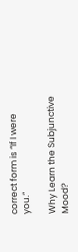correct form is “If I were you.”

Why Learn the Subjunctive Mood?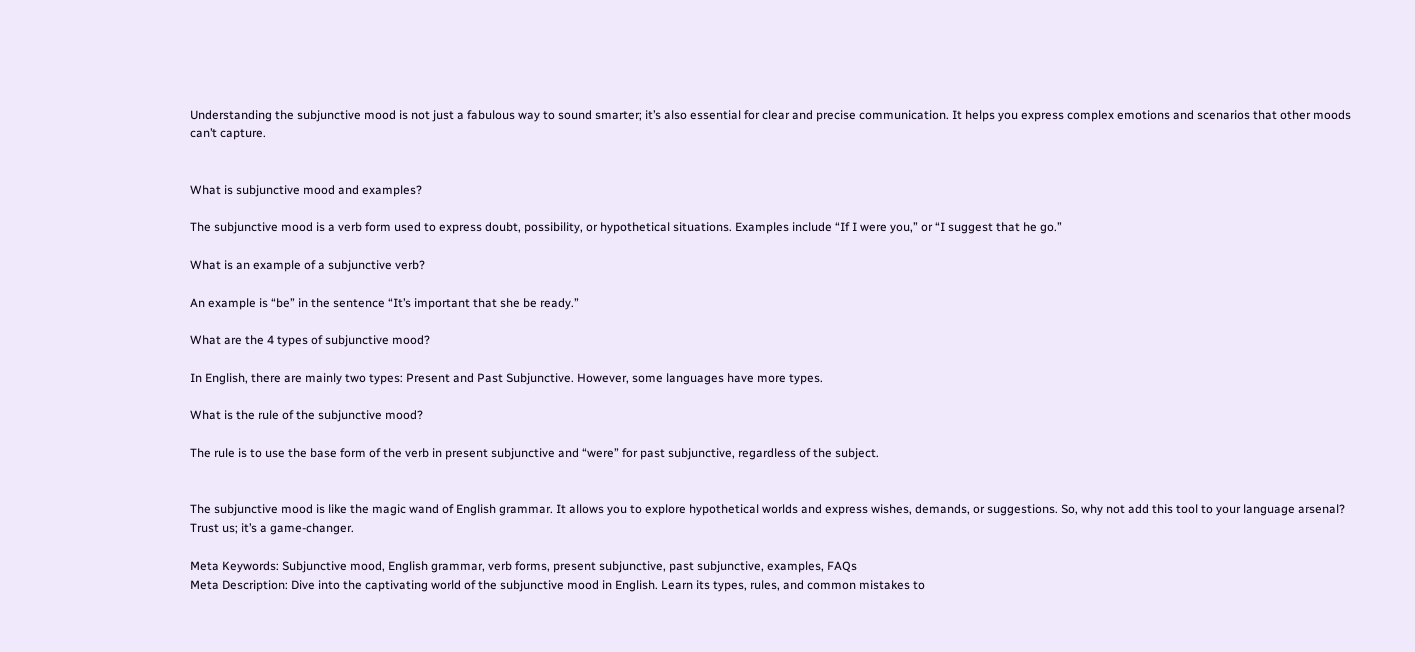Understanding the subjunctive mood is not just a fabulous way to sound smarter; it’s also essential for clear and precise communication. It helps you express complex emotions and scenarios that other moods can’t capture.


What is subjunctive mood and examples?

The subjunctive mood is a verb form used to express doubt, possibility, or hypothetical situations. Examples include “If I were you,” or “I suggest that he go.”

What is an example of a subjunctive verb?

An example is “be” in the sentence “It’s important that she be ready.”

What are the 4 types of subjunctive mood?

In English, there are mainly two types: Present and Past Subjunctive. However, some languages have more types.

What is the rule of the subjunctive mood?

The rule is to use the base form of the verb in present subjunctive and “were” for past subjunctive, regardless of the subject.


The subjunctive mood is like the magic wand of English grammar. It allows you to explore hypothetical worlds and express wishes, demands, or suggestions. So, why not add this tool to your language arsenal? Trust us; it’s a game-changer.

Meta Keywords: Subjunctive mood, English grammar, verb forms, present subjunctive, past subjunctive, examples, FAQs
Meta Description: Dive into the captivating world of the subjunctive mood in English. Learn its types, rules, and common mistakes to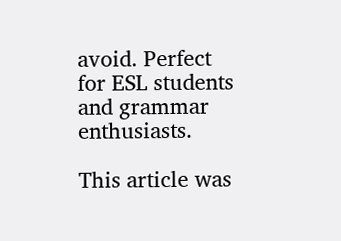avoid. Perfect for ESL students and grammar enthusiasts.

This article was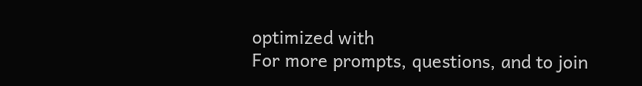optimized with
For more prompts, questions, and to join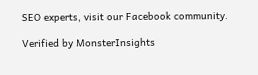SEO experts, visit our Facebook community.

Verified by MonsterInsights